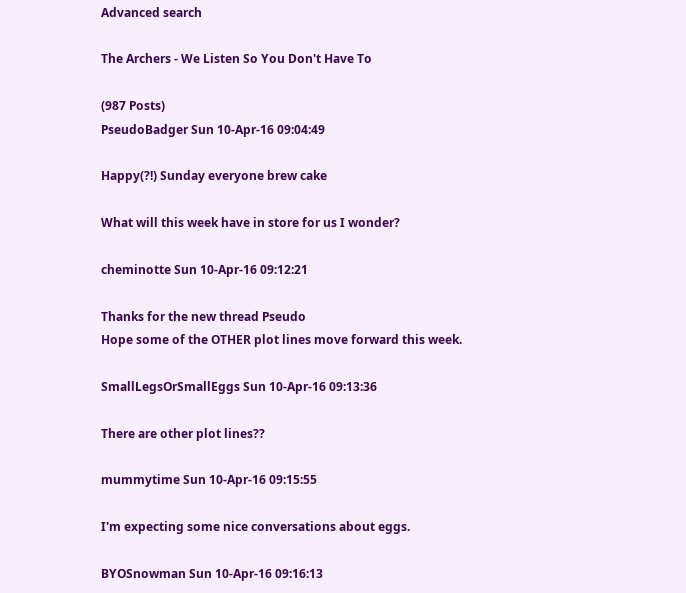Advanced search

The Archers - We Listen So You Don't Have To

(987 Posts)
PseudoBadger Sun 10-Apr-16 09:04:49

Happy(?!) Sunday everyone brew cake

What will this week have in store for us I wonder?

cheminotte Sun 10-Apr-16 09:12:21

Thanks for the new thread Pseudo
Hope some of the OTHER plot lines move forward this week.

SmallLegsOrSmallEggs Sun 10-Apr-16 09:13:36

There are other plot lines??

mummytime Sun 10-Apr-16 09:15:55

I'm expecting some nice conversations about eggs.

BYOSnowman Sun 10-Apr-16 09:16:13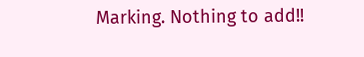Marking. Nothing to add!!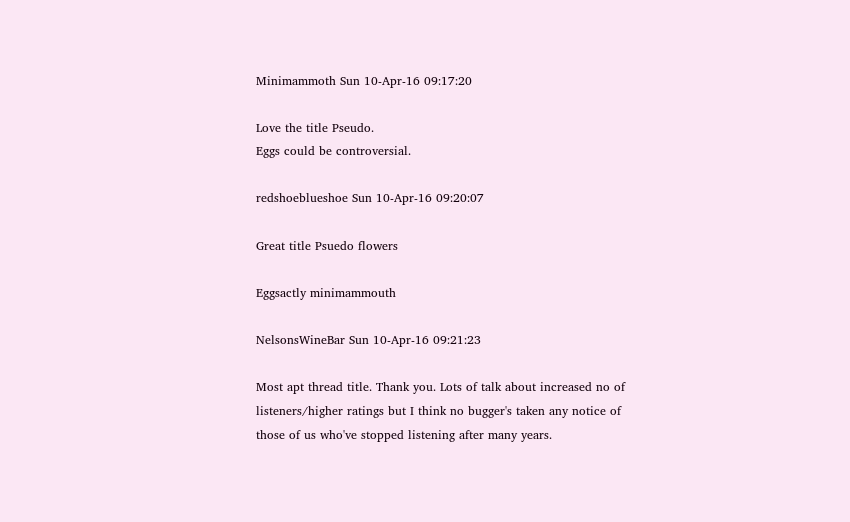Minimammoth Sun 10-Apr-16 09:17:20

Love the title Pseudo.
Eggs could be controversial.

redshoeblueshoe Sun 10-Apr-16 09:20:07

Great title Psuedo flowers

Eggsactly minimammouth

NelsonsWineBar Sun 10-Apr-16 09:21:23

Most apt thread title. Thank you. Lots of talk about increased no of listeners/higher ratings but I think no bugger's taken any notice of those of us who've stopped listening after many years.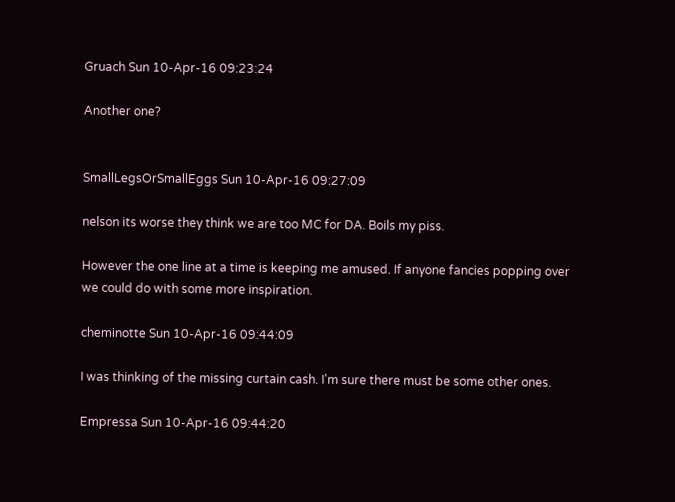Gruach Sun 10-Apr-16 09:23:24

Another one?


SmallLegsOrSmallEggs Sun 10-Apr-16 09:27:09

nelson its worse they think we are too MC for DA. Boils my piss.

However the one line at a time is keeping me amused. If anyone fancies popping over we could do with some more inspiration.

cheminotte Sun 10-Apr-16 09:44:09

I was thinking of the missing curtain cash. I'm sure there must be some other ones.

Empressa Sun 10-Apr-16 09:44:20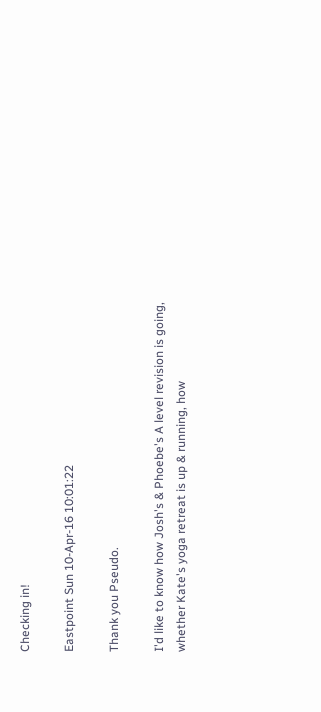Checking in!

Eastpoint Sun 10-Apr-16 10:01:22

Thank you Pseudo.

I'd like to know how Josh's & Phoebe's A level revision is going, whether Kate's yoga retreat is up & running, how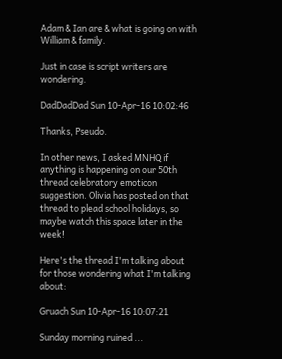Adam & Ian are & what is going on with William & family.

Just in case is script writers are wondering.

DadDadDad Sun 10-Apr-16 10:02:46

Thanks, Pseudo.

In other news, I asked MNHQ if anything is happening on our 50th thread celebratory emoticon suggestion. Olivia has posted on that thread to plead school holidays, so maybe watch this space later in the week!

Here's the thread I'm talking about for those wondering what I'm talking about:

Gruach Sun 10-Apr-16 10:07:21

Sunday morning ruined ...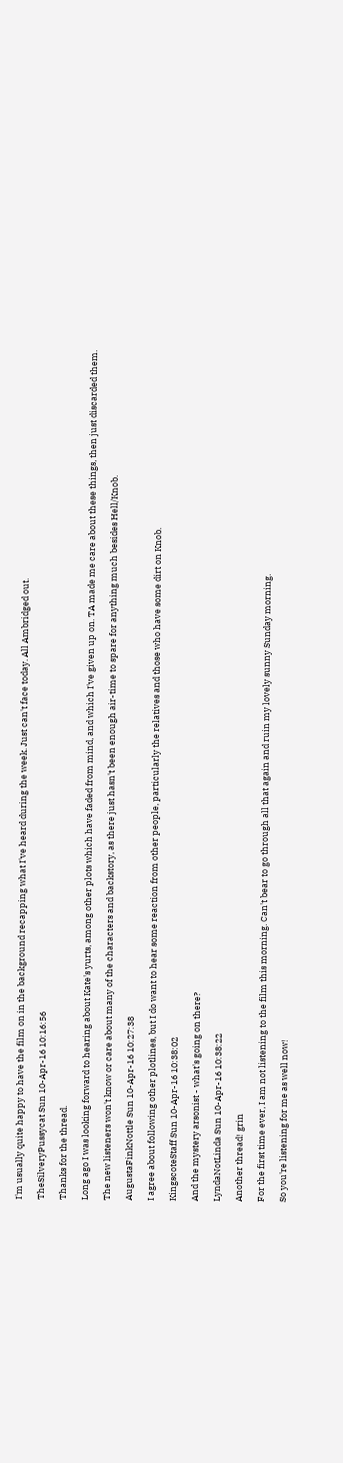I'm usually quite happy to have the film on in the background recapping what I've heard during the week. Just can't face today. All Ambridged out.

TheSilveryPussycat Sun 10-Apr-16 10:16:56

Thanks for the thread.

Long ago I was looking forward to hearing about Kate's yurts, among other plots which have faded from mind, and which I've given up on. TA made me care about these things, then just discarded them.

The new listeners won't know or care about many of the characters and backstory, as there just hasn't been enough air-time to spare for anything much besides Hell/Knob.

AugustaFinkNottle Sun 10-Apr-16 10:27:38

I agree about following other plotlines, but I do want to hear some reaction from other people, particularly the relatives and those who have some dirt on Knob.

KingscoteStaff Sun 10-Apr-16 10:38:02

And the mystery arsonist - what's going on there?

LyndaNotLinda Sun 10-Apr-16 10:38:22

Another thread! grin

For the first time ever, I am not listening to the film this morning. Can't bear to go through all that again and ruin my lovely sunny Sunday morning.

So you're listening for me as well now!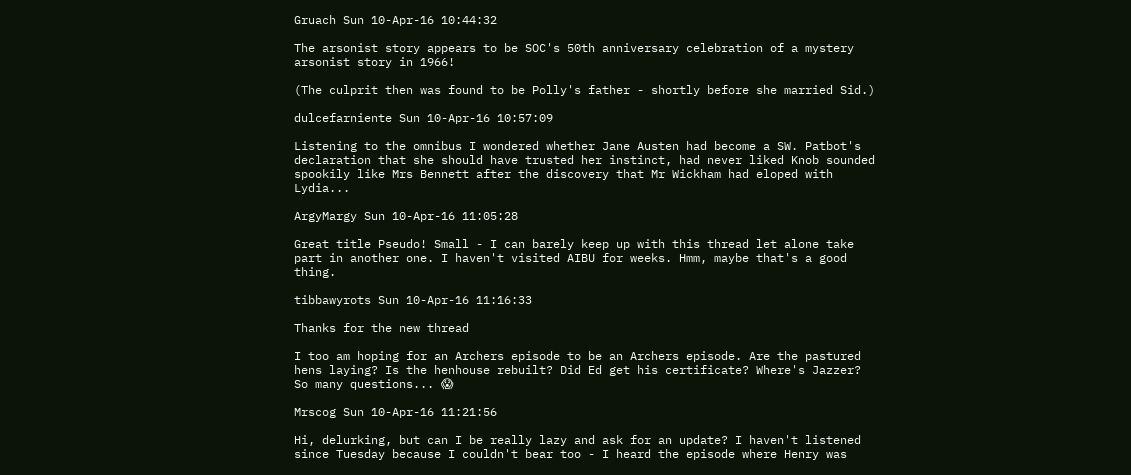Gruach Sun 10-Apr-16 10:44:32

The arsonist story appears to be SOC's 50th anniversary celebration of a mystery arsonist story in 1966!

(The culprit then was found to be Polly's father - shortly before she married Sid.)

dulcefarniente Sun 10-Apr-16 10:57:09

Listening to the omnibus I wondered whether Jane Austen had become a SW. Patbot's declaration that she should have trusted her instinct, had never liked Knob sounded spookily like Mrs Bennett after the discovery that Mr Wickham had eloped with Lydia...

ArgyMargy Sun 10-Apr-16 11:05:28

Great title Pseudo! Small - I can barely keep up with this thread let alone take part in another one. I haven't visited AIBU for weeks. Hmm, maybe that's a good thing.

tibbawyrots Sun 10-Apr-16 11:16:33

Thanks for the new thread

I too am hoping for an Archers episode to be an Archers episode. Are the pastured hens laying? Is the henhouse rebuilt? Did Ed get his certificate? Where's Jazzer? So many questions... 😱

Mrscog Sun 10-Apr-16 11:21:56

Hi, delurking, but can I be really lazy and ask for an update? I haven't listened since Tuesday because I couldn't bear too - I heard the episode where Henry was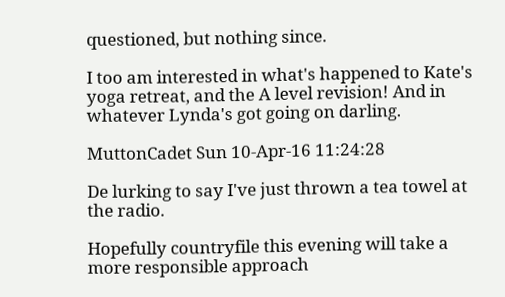questioned, but nothing since.

I too am interested in what's happened to Kate's yoga retreat, and the A level revision! And in whatever Lynda's got going on darling.

MuttonCadet Sun 10-Apr-16 11:24:28

De lurking to say I've just thrown a tea towel at the radio.

Hopefully countryfile this evening will take a more responsible approach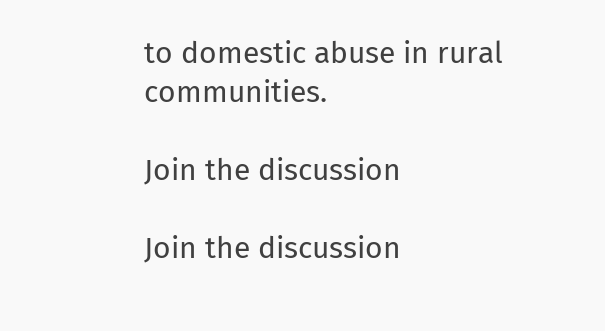to domestic abuse in rural communities.

Join the discussion

Join the discussion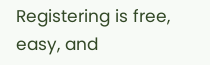Registering is free, easy, and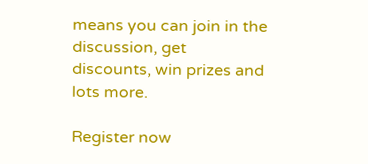means you can join in the discussion, get discounts, win prizes and lots more.

Register now